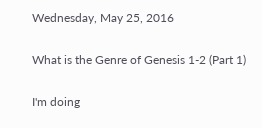Wednesday, May 25, 2016

What is the Genre of Genesis 1-2 (Part 1)

I'm doing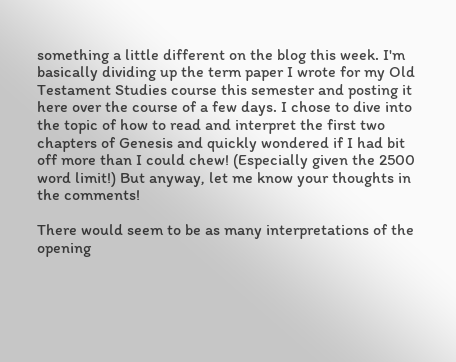something a little different on the blog this week. I'm basically dividing up the term paper I wrote for my Old Testament Studies course this semester and posting it here over the course of a few days. I chose to dive into the topic of how to read and interpret the first two chapters of Genesis and quickly wondered if I had bit off more than I could chew! (Especially given the 2500 word limit!) But anyway, let me know your thoughts in the comments!

There would seem to be as many interpretations of the opening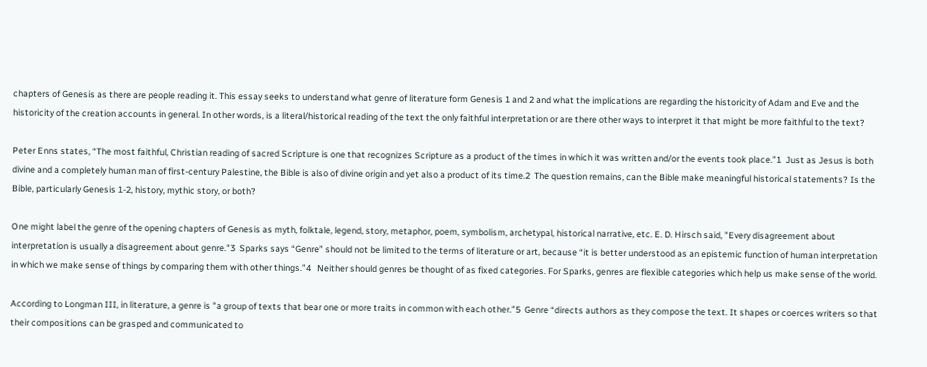chapters of Genesis as there are people reading it. This essay seeks to understand what genre of literature form Genesis 1 and 2 and what the implications are regarding the historicity of Adam and Eve and the historicity of the creation accounts in general. In other words, is a literal/historical reading of the text the only faithful interpretation or are there other ways to interpret it that might be more faithful to the text?

Peter Enns states, “The most faithful, Christian reading of sacred Scripture is one that recognizes Scripture as a product of the times in which it was written and/or the events took place.”1  Just as Jesus is both divine and a completely human man of first-century Palestine, the Bible is also of divine origin and yet also a product of its time.2  The question remains, can the Bible make meaningful historical statements? Is the Bible, particularly Genesis 1-2, history, mythic story, or both?

One might label the genre of the opening chapters of Genesis as myth, folktale, legend, story, metaphor, poem, symbolism, archetypal, historical narrative, etc. E. D. Hirsch said, "Every disagreement about interpretation is usually a disagreement about genre."3  Sparks says “Genre” should not be limited to the terms of literature or art, because “it is better understood as an epistemic function of human interpretation in which we make sense of things by comparing them with other things.”4   Neither should genres be thought of as fixed categories. For Sparks, genres are flexible categories which help us make sense of the world.

According to Longman III, in literature, a genre is "a group of texts that bear one or more traits in common with each other.”5  Genre “directs authors as they compose the text. It shapes or coerces writers so that their compositions can be grasped and communicated to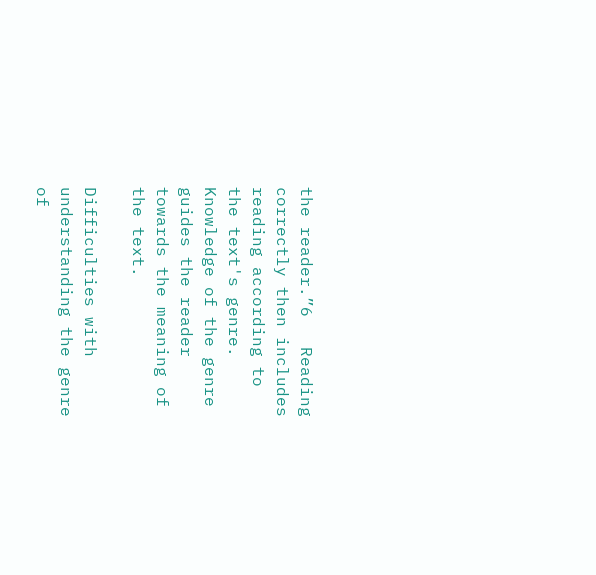the reader.”6   Reading correctly then includes reading according to the text's genre. Knowledge of the genre guides the reader towards the meaning of the text.

Difficulties with understanding the genre of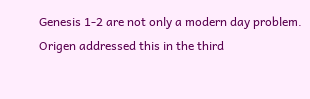Genesis 1-2 are not only a modern day problem. Origen addressed this in the third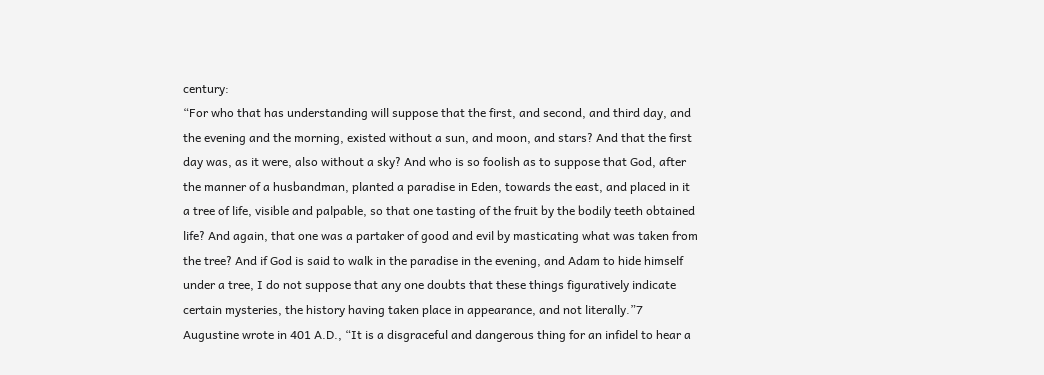century:
“For who that has understanding will suppose that the first, and second, and third day, and the evening and the morning, existed without a sun, and moon, and stars? And that the first day was, as it were, also without a sky? And who is so foolish as to suppose that God, after the manner of a husbandman, planted a paradise in Eden, towards the east, and placed in it a tree of life, visible and palpable, so that one tasting of the fruit by the bodily teeth obtained life? And again, that one was a partaker of good and evil by masticating what was taken from the tree? And if God is said to walk in the paradise in the evening, and Adam to hide himself under a tree, I do not suppose that any one doubts that these things figuratively indicate certain mysteries, the history having taken place in appearance, and not literally.”7
Augustine wrote in 401 A.D., “It is a disgraceful and dangerous thing for an infidel to hear a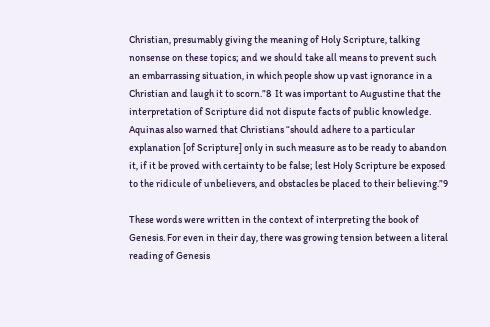Christian, presumably giving the meaning of Holy Scripture, talking nonsense on these topics; and we should take all means to prevent such an embarrassing situation, in which people show up vast ignorance in a Christian and laugh it to scorn.”8  It was important to Augustine that the interpretation of Scripture did not dispute facts of public knowledge. Aquinas also warned that Christians “should adhere to a particular explanation [of Scripture] only in such measure as to be ready to abandon it, if it be proved with certainty to be false; lest Holy Scripture be exposed to the ridicule of unbelievers, and obstacles be placed to their believing.”9

These words were written in the context of interpreting the book of Genesis. For even in their day, there was growing tension between a literal reading of Genesis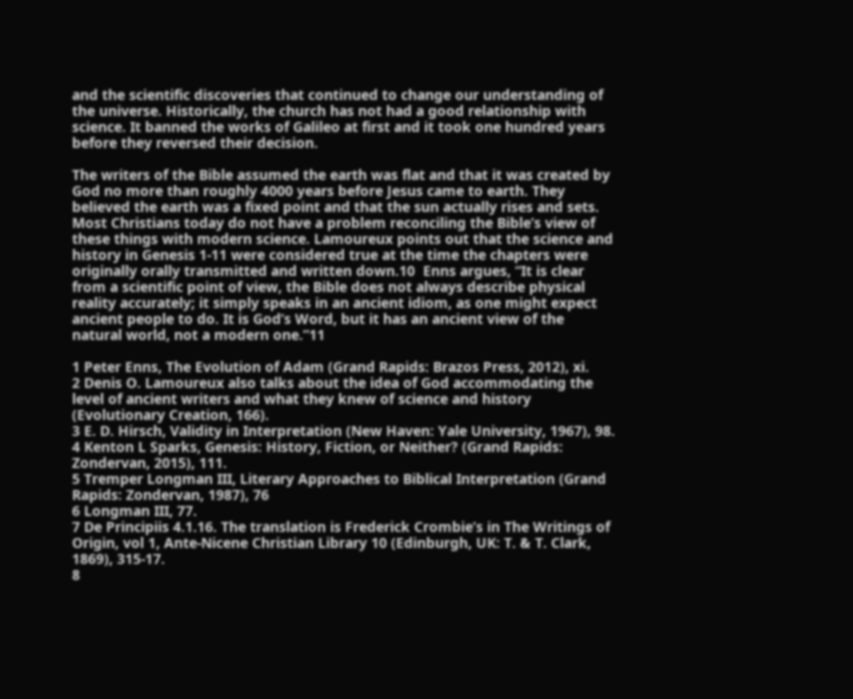and the scientific discoveries that continued to change our understanding of the universe. Historically, the church has not had a good relationship with science. It banned the works of Galileo at first and it took one hundred years before they reversed their decision.

The writers of the Bible assumed the earth was flat and that it was created by God no more than roughly 4000 years before Jesus came to earth. They believed the earth was a fixed point and that the sun actually rises and sets. Most Christians today do not have a problem reconciling the Bible’s view of these things with modern science. Lamoureux points out that the science and history in Genesis 1-11 were considered true at the time the chapters were originally orally transmitted and written down.10  Enns argues, “It is clear from a scientific point of view, the Bible does not always describe physical reality accurately; it simply speaks in an ancient idiom, as one might expect ancient people to do. It is God’s Word, but it has an ancient view of the natural world, not a modern one.”11

1 Peter Enns, The Evolution of Adam (Grand Rapids: Brazos Press, 2012), xi.
2 Denis O. Lamoureux also talks about the idea of God accommodating the level of ancient writers and what they knew of science and history (Evolutionary Creation, 166).
3 E. D. Hirsch, Validity in Interpretation (New Haven: Yale University, 1967), 98.
4 Kenton L Sparks, Genesis: History, Fiction, or Neither? (Grand Rapids: Zondervan, 2015), 111.
5 Tremper Longman III, Literary Approaches to Biblical Interpretation (Grand Rapids: Zondervan, 1987), 76
6 Longman III, 77.
7 De Principiis 4.1.16. The translation is Frederick Crombie’s in The Writings of Origin, vol 1, Ante-Nicene Christian Library 10 (Edinburgh, UK: T. & T. Clark, 1869), 315-17.
8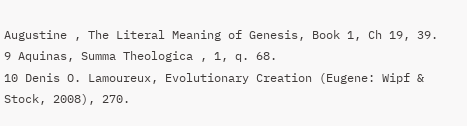Augustine , The Literal Meaning of Genesis, Book 1, Ch 19, 39.
9 Aquinas, Summa Theologica , 1, q. 68.
10 Denis O. Lamoureux, Evolutionary Creation (Eugene: Wipf & Stock, 2008), 270.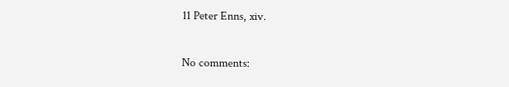11 Peter Enns, xiv.

No comments: